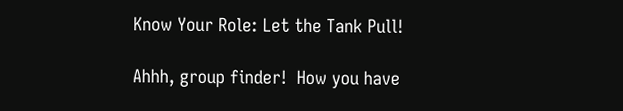Know Your Role: Let the Tank Pull!

Ahhh, group finder!  How you have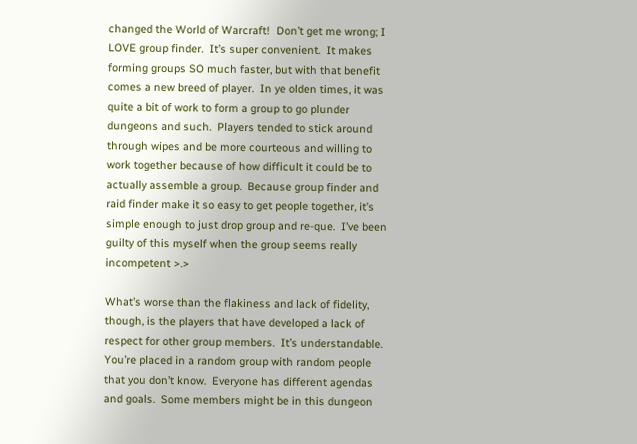changed the World of Warcraft!  Don’t get me wrong; I LOVE group finder.  It’s super convenient.  It makes forming groups SO much faster, but with that benefit comes a new breed of player.  In ye olden times, it was quite a bit of work to form a group to go plunder dungeons and such.  Players tended to stick around through wipes and be more courteous and willing to work together because of how difficult it could be to actually assemble a group.  Because group finder and raid finder make it so easy to get people together, it’s simple enough to just drop group and re-que.  I’ve been guilty of this myself when the group seems really incompetent >.>

What’s worse than the flakiness and lack of fidelity, though, is the players that have developed a lack of respect for other group members.  It’s understandable.  You’re placed in a random group with random people that you don’t know.  Everyone has different agendas and goals.  Some members might be in this dungeon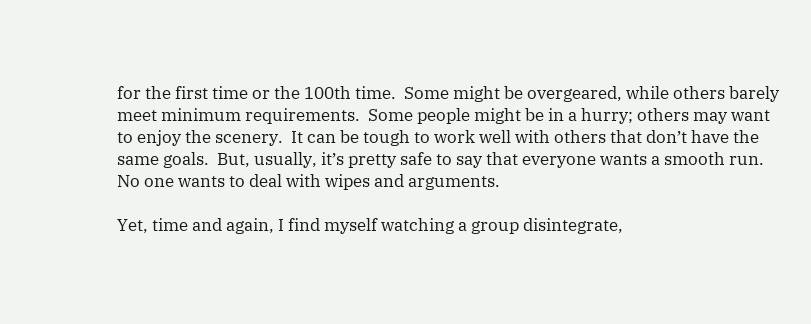for the first time or the 100th time.  Some might be overgeared, while others barely meet minimum requirements.  Some people might be in a hurry; others may want to enjoy the scenery.  It can be tough to work well with others that don’t have the same goals.  But, usually, it’s pretty safe to say that everyone wants a smooth run.  No one wants to deal with wipes and arguments.

Yet, time and again, I find myself watching a group disintegrate,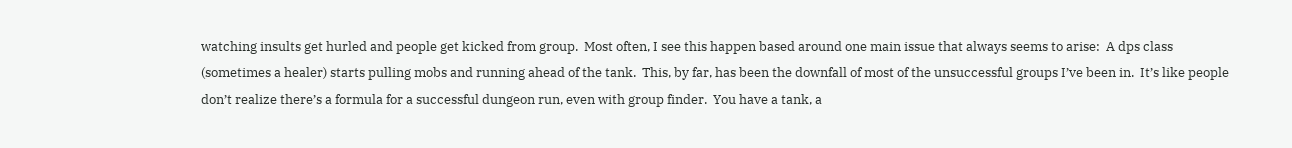watching insults get hurled and people get kicked from group.  Most often, I see this happen based around one main issue that always seems to arise:  A dps class (sometimes a healer) starts pulling mobs and running ahead of the tank.  This, by far, has been the downfall of most of the unsuccessful groups I’ve been in.  It’s like people don’t realize there’s a formula for a successful dungeon run, even with group finder.  You have a tank, a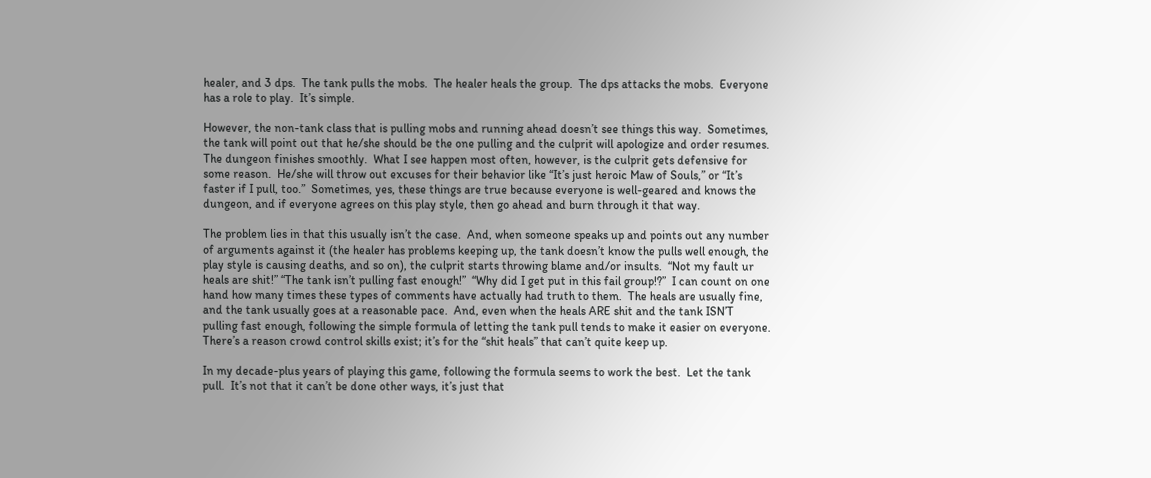healer, and 3 dps.  The tank pulls the mobs.  The healer heals the group.  The dps attacks the mobs.  Everyone has a role to play.  It’s simple.

However, the non-tank class that is pulling mobs and running ahead doesn’t see things this way.  Sometimes, the tank will point out that he/she should be the one pulling and the culprit will apologize and order resumes.  The dungeon finishes smoothly.  What I see happen most often, however, is the culprit gets defensive for some reason.  He/she will throw out excuses for their behavior like “It’s just heroic Maw of Souls,” or “It’s faster if I pull, too.”  Sometimes, yes, these things are true because everyone is well-geared and knows the dungeon, and if everyone agrees on this play style, then go ahead and burn through it that way.

The problem lies in that this usually isn’t the case.  And, when someone speaks up and points out any number of arguments against it (the healer has problems keeping up, the tank doesn’t know the pulls well enough, the play style is causing deaths, and so on), the culprit starts throwing blame and/or insults.  “Not my fault ur heals are shit!” “The tank isn’t pulling fast enough!”  “Why did I get put in this fail group!?”  I can count on one hand how many times these types of comments have actually had truth to them.  The heals are usually fine, and the tank usually goes at a reasonable pace.  And, even when the heals ARE shit and the tank ISN’T pulling fast enough, following the simple formula of letting the tank pull tends to make it easier on everyone.  There’s a reason crowd control skills exist; it’s for the “shit heals” that can’t quite keep up.

In my decade-plus years of playing this game, following the formula seems to work the best.  Let the tank pull.  It’s not that it can’t be done other ways, it’s just that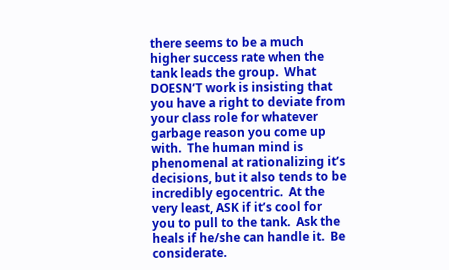there seems to be a much higher success rate when the tank leads the group.  What DOESN’T work is insisting that you have a right to deviate from your class role for whatever garbage reason you come up with.  The human mind is phenomenal at rationalizing it’s decisions, but it also tends to be incredibly egocentric.  At the very least, ASK if it’s cool for you to pull to the tank.  Ask the heals if he/she can handle it.  Be considerate.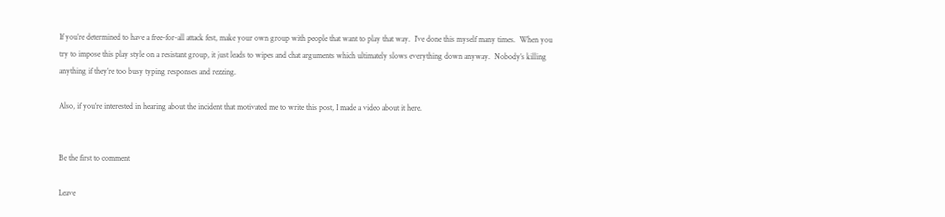If you’re determined to have a free-for-all attack fest, make your own group with people that want to play that way.  I’ve done this myself many times.  When you try to impose this play style on a resistant group, it just leads to wipes and chat arguments which ultimately slows everything down anyway.  Nobody’s killing anything if they’re too busy typing responses and rezzing.

Also, if you’re interested in hearing about the incident that motivated me to write this post, I made a video about it here.


Be the first to comment

Leave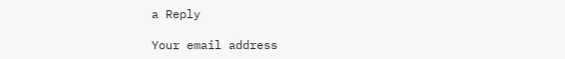a Reply

Your email address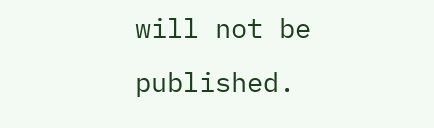will not be published.